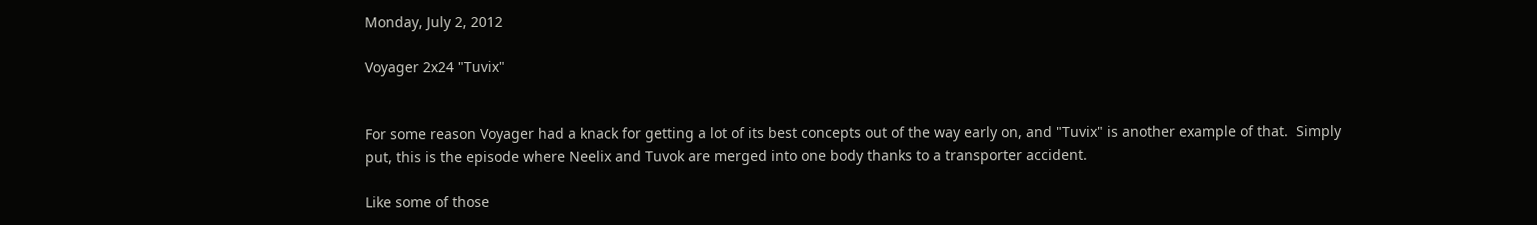Monday, July 2, 2012

Voyager 2x24 "Tuvix"


For some reason Voyager had a knack for getting a lot of its best concepts out of the way early on, and "Tuvix" is another example of that.  Simply put, this is the episode where Neelix and Tuvok are merged into one body thanks to a transporter accident.

Like some of those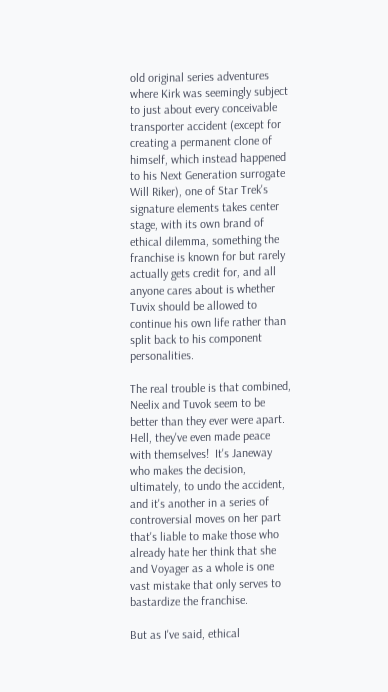old original series adventures where Kirk was seemingly subject to just about every conceivable transporter accident (except for creating a permanent clone of himself, which instead happened to his Next Generation surrogate Will Riker), one of Star Trek's signature elements takes center stage, with its own brand of ethical dilemma, something the franchise is known for but rarely actually gets credit for, and all anyone cares about is whether Tuvix should be allowed to continue his own life rather than split back to his component personalities.

The real trouble is that combined, Neelix and Tuvok seem to be better than they ever were apart.  Hell, they've even made peace with themselves!  It's Janeway who makes the decision, ultimately, to undo the accident, and it's another in a series of controversial moves on her part that's liable to make those who already hate her think that she and Voyager as a whole is one vast mistake that only serves to bastardize the franchise.

But as I've said, ethical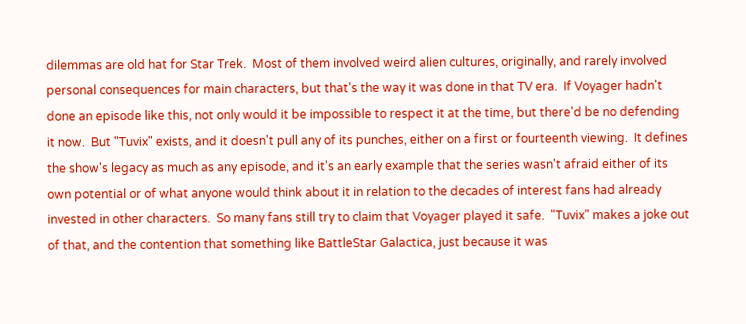dilemmas are old hat for Star Trek.  Most of them involved weird alien cultures, originally, and rarely involved personal consequences for main characters, but that's the way it was done in that TV era.  If Voyager hadn't done an episode like this, not only would it be impossible to respect it at the time, but there'd be no defending it now.  But "Tuvix" exists, and it doesn't pull any of its punches, either on a first or fourteenth viewing.  It defines the show's legacy as much as any episode, and it's an early example that the series wasn't afraid either of its own potential or of what anyone would think about it in relation to the decades of interest fans had already invested in other characters.  So many fans still try to claim that Voyager played it safe.  "Tuvix" makes a joke out of that, and the contention that something like BattleStar Galactica, just because it was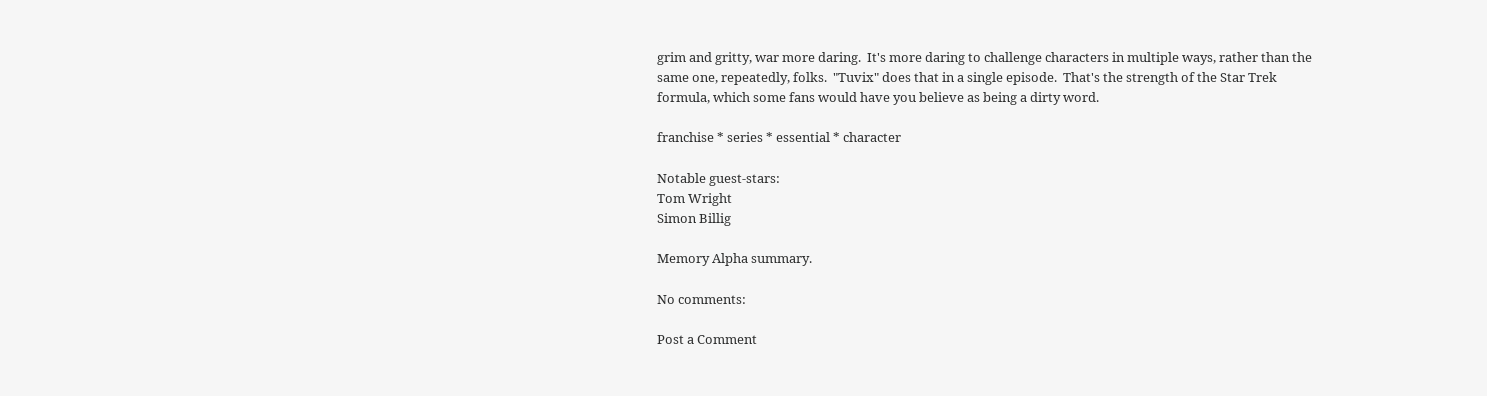grim and gritty, war more daring.  It's more daring to challenge characters in multiple ways, rather than the same one, repeatedly, folks.  "Tuvix" does that in a single episode.  That's the strength of the Star Trek formula, which some fans would have you believe as being a dirty word.

franchise * series * essential * character

Notable guest-stars:
Tom Wright
Simon Billig

Memory Alpha summary.

No comments:

Post a Comment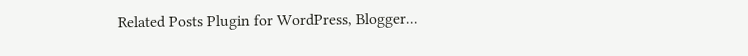Related Posts Plugin for WordPress, Blogger...